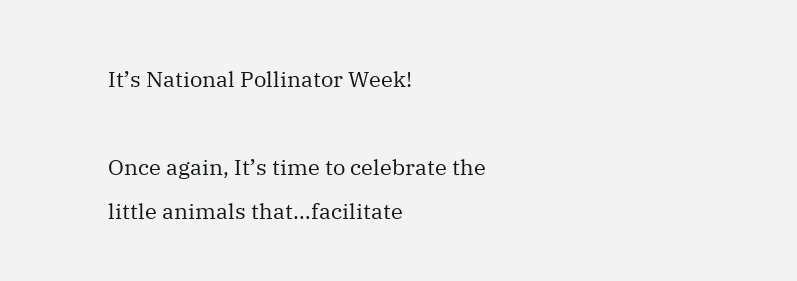It’s National Pollinator Week!

Once again, It’s time to celebrate the little animals that…facilitate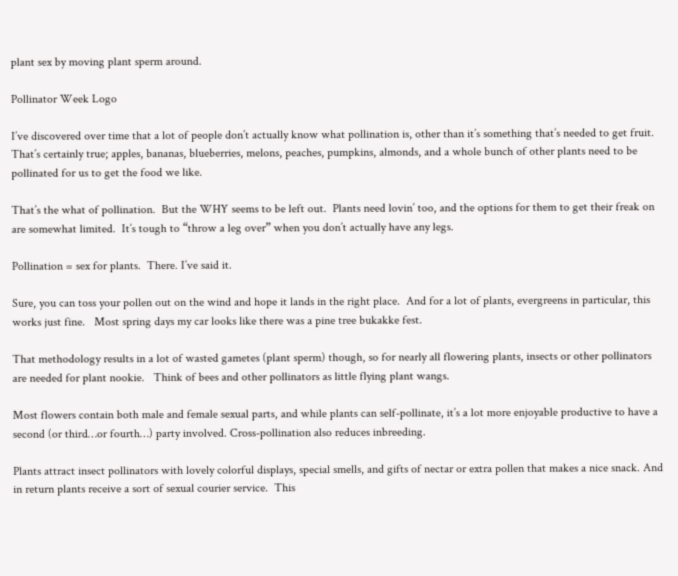plant sex by moving plant sperm around.

Pollinator Week Logo

I’ve discovered over time that a lot of people don’t actually know what pollination is, other than it’s something that’s needed to get fruit. That’s certainly true; apples, bananas, blueberries, melons, peaches, pumpkins, almonds, and a whole bunch of other plants need to be pollinated for us to get the food we like.

That’s the what of pollination.  But the WHY seems to be left out.  Plants need lovin’ too, and the options for them to get their freak on are somewhat limited.  It’s tough to “throw a leg over” when you don’t actually have any legs.

Pollination = sex for plants.  There. I’ve said it.

Sure, you can toss your pollen out on the wind and hope it lands in the right place.  And for a lot of plants, evergreens in particular, this works just fine.   Most spring days my car looks like there was a pine tree bukakke fest.

That methodology results in a lot of wasted gametes (plant sperm) though, so for nearly all flowering plants, insects or other pollinators are needed for plant nookie.   Think of bees and other pollinators as little flying plant wangs.

Most flowers contain both male and female sexual parts, and while plants can self-pollinate, it’s a lot more enjoyable productive to have a second (or third…or fourth…) party involved. Cross-pollination also reduces inbreeding.

Plants attract insect pollinators with lovely colorful displays, special smells, and gifts of nectar or extra pollen that makes a nice snack. And in return plants receive a sort of sexual courier service.  This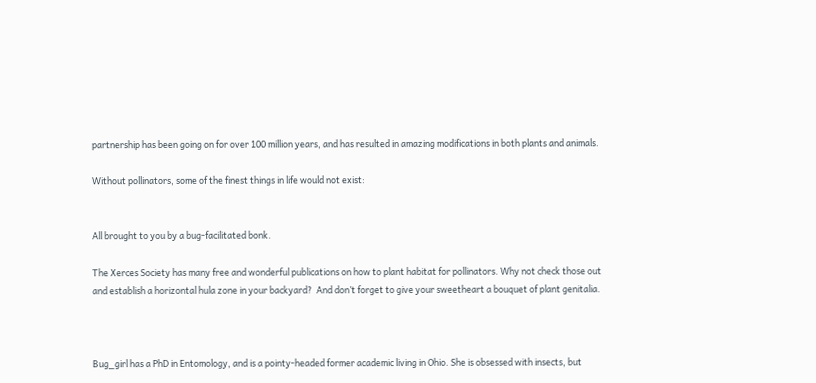partnership has been going on for over 100 million years, and has resulted in amazing modifications in both plants and animals.

Without pollinators, some of the finest things in life would not exist:


All brought to you by a bug-facilitated bonk.

The Xerces Society has many free and wonderful publications on how to plant habitat for pollinators. Why not check those out and establish a horizontal hula zone in your backyard?  And don’t forget to give your sweetheart a bouquet of plant genitalia.



Bug_girl has a PhD in Entomology, and is a pointy-headed former academic living in Ohio. She is obsessed with insects, but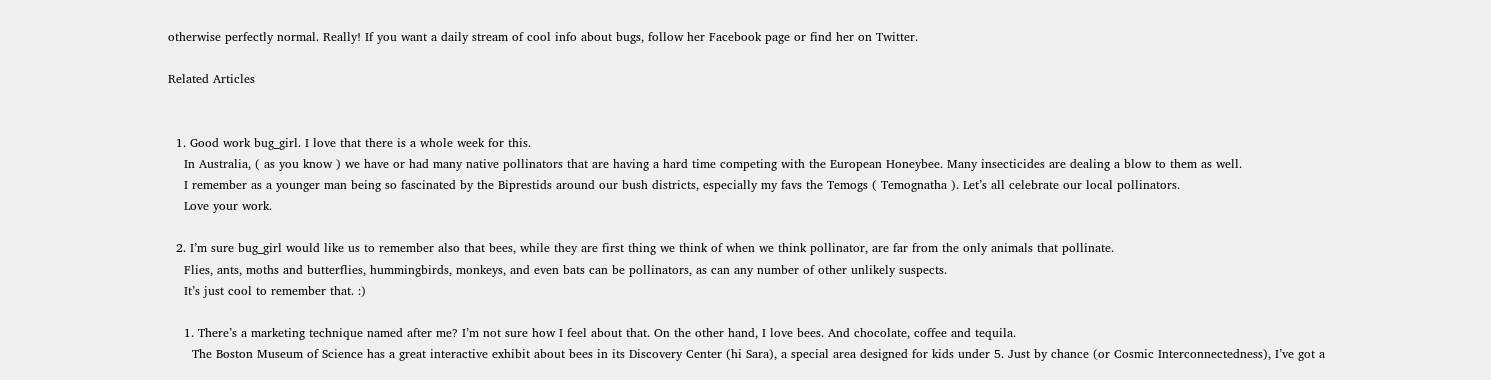otherwise perfectly normal. Really! If you want a daily stream of cool info about bugs, follow her Facebook page or find her on Twitter.

Related Articles


  1. Good work bug_girl. I love that there is a whole week for this.
    In Australia, ( as you know ) we have or had many native pollinators that are having a hard time competing with the European Honeybee. Many insecticides are dealing a blow to them as well.
    I remember as a younger man being so fascinated by the Biprestids around our bush districts, especially my favs the Temogs ( Temognatha ). Let’s all celebrate our local pollinators.
    Love your work.

  2. I’m sure bug_girl would like us to remember also that bees, while they are first thing we think of when we think pollinator, are far from the only animals that pollinate.
    Flies, ants, moths and butterflies, hummingbirds, monkeys, and even bats can be pollinators, as can any number of other unlikely suspects.
    It’s just cool to remember that. :)

    1. There’s a marketing technique named after me? I’m not sure how I feel about that. On the other hand, I love bees. And chocolate, coffee and tequila.
      The Boston Museum of Science has a great interactive exhibit about bees in its Discovery Center (hi Sara), a special area designed for kids under 5. Just by chance (or Cosmic Interconnectedness), I’ve got a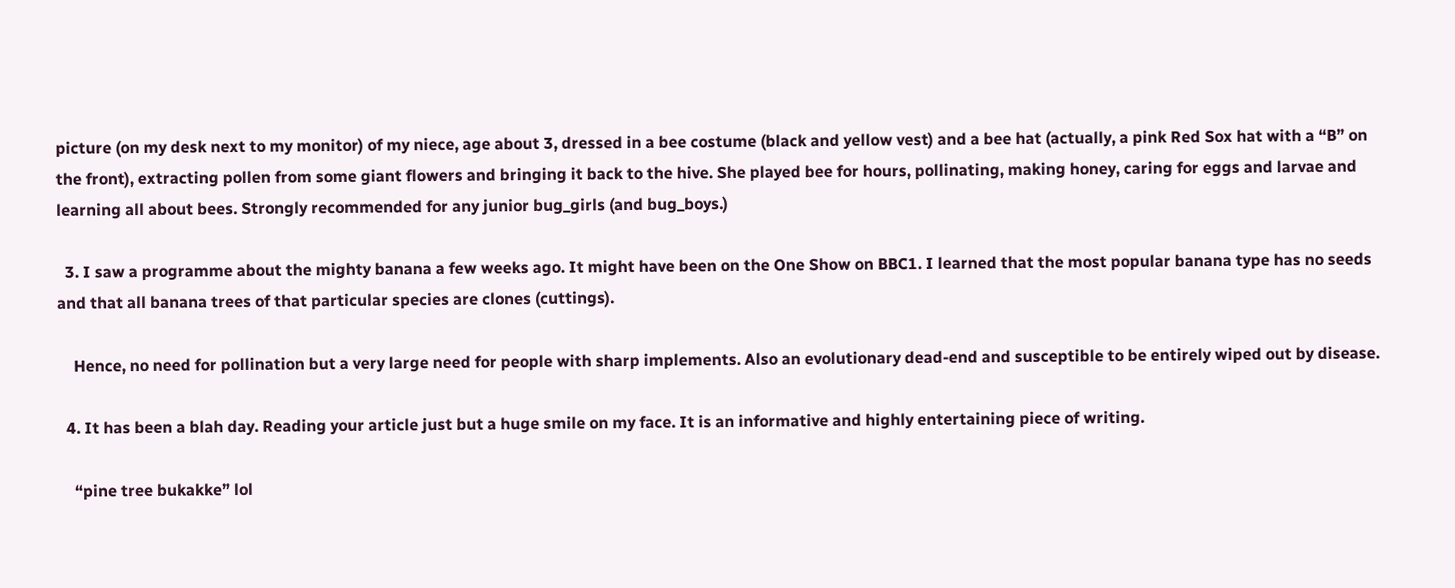picture (on my desk next to my monitor) of my niece, age about 3, dressed in a bee costume (black and yellow vest) and a bee hat (actually, a pink Red Sox hat with a “B” on the front), extracting pollen from some giant flowers and bringing it back to the hive. She played bee for hours, pollinating, making honey, caring for eggs and larvae and learning all about bees. Strongly recommended for any junior bug_girls (and bug_boys.)

  3. I saw a programme about the mighty banana a few weeks ago. It might have been on the One Show on BBC1. I learned that the most popular banana type has no seeds and that all banana trees of that particular species are clones (cuttings).

    Hence, no need for pollination but a very large need for people with sharp implements. Also an evolutionary dead-end and susceptible to be entirely wiped out by disease.

  4. It has been a blah day. Reading your article just but a huge smile on my face. It is an informative and highly entertaining piece of writing.

    “pine tree bukakke” lol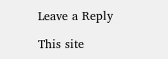Leave a Reply

This site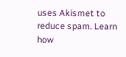uses Akismet to reduce spam. Learn how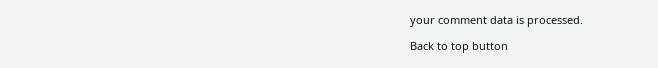your comment data is processed.

Back to top button